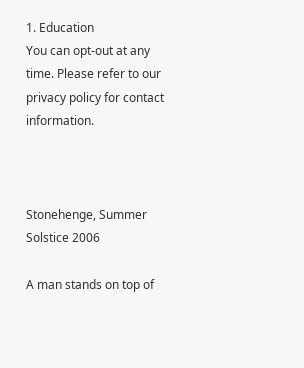1. Education
You can opt-out at any time. Please refer to our privacy policy for contact information.



Stonehenge, Summer Solstice 2006

A man stands on top of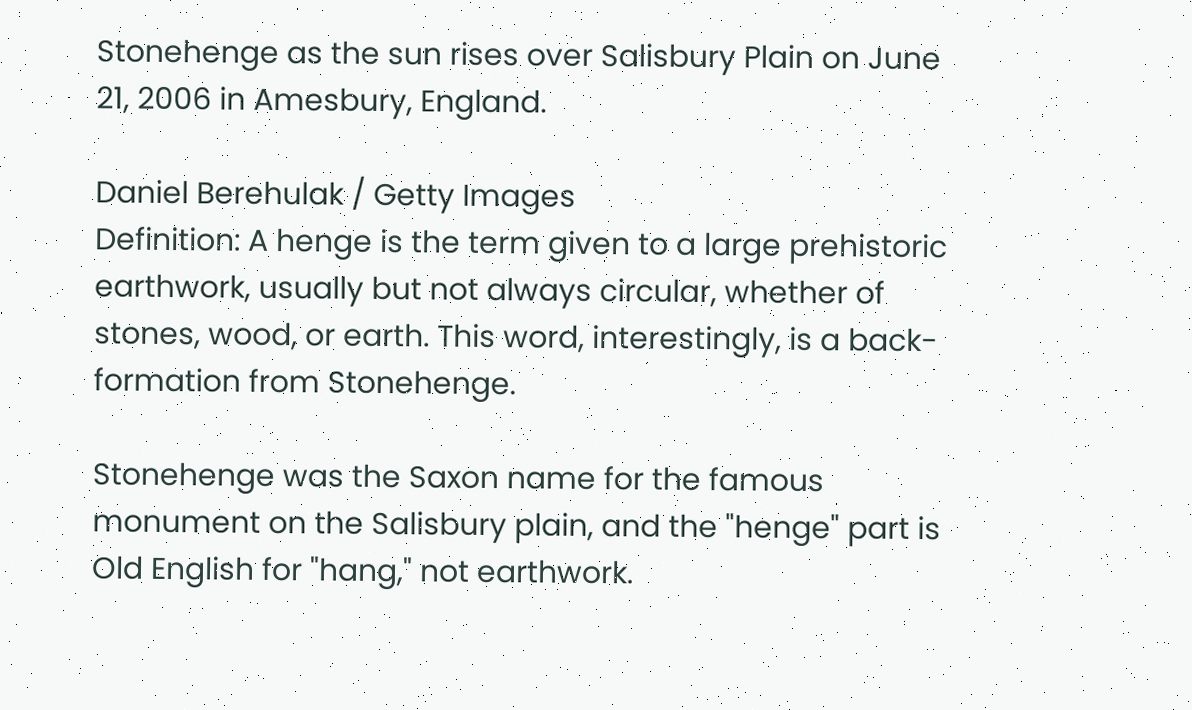Stonehenge as the sun rises over Salisbury Plain on June 21, 2006 in Amesbury, England.

Daniel Berehulak / Getty Images
Definition: A henge is the term given to a large prehistoric earthwork, usually but not always circular, whether of stones, wood, or earth. This word, interestingly, is a back-formation from Stonehenge.

Stonehenge was the Saxon name for the famous monument on the Salisbury plain, and the "henge" part is Old English for "hang," not earthwork.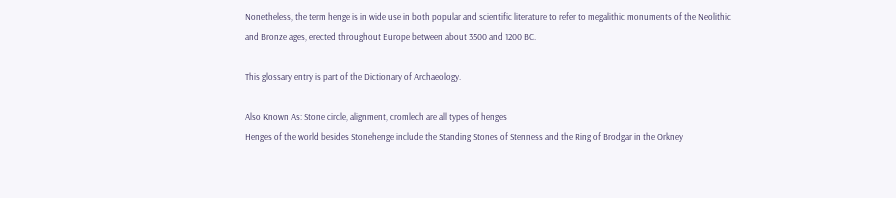Nonetheless, the term henge is in wide use in both popular and scientific literature to refer to megalithic monuments of the Neolithic and Bronze ages, erected throughout Europe between about 3500 and 1200 BC.

This glossary entry is part of the Dictionary of Archaeology.

Also Known As: Stone circle, alignment, cromlech are all types of henges
Henges of the world besides Stonehenge include the Standing Stones of Stenness and the Ring of Brodgar in the Orkney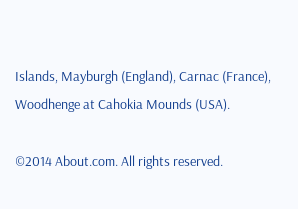Islands, Mayburgh (England), Carnac (France), Woodhenge at Cahokia Mounds (USA).

©2014 About.com. All rights reserved.